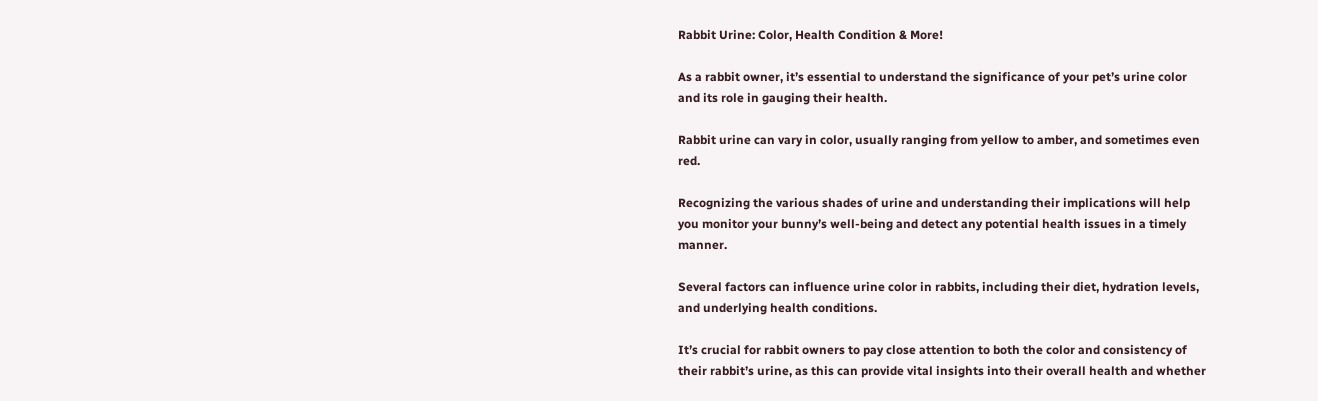Rabbit Urine: Color, Health Condition & More!

As a rabbit owner, it’s essential to understand the significance of your pet’s urine color and its role in gauging their health.

Rabbit urine can vary in color, usually ranging from yellow to amber, and sometimes even red.

Recognizing the various shades of urine and understanding their implications will help you monitor your bunny’s well-being and detect any potential health issues in a timely manner.

Several factors can influence urine color in rabbits, including their diet, hydration levels, and underlying health conditions.

It’s crucial for rabbit owners to pay close attention to both the color and consistency of their rabbit’s urine, as this can provide vital insights into their overall health and whether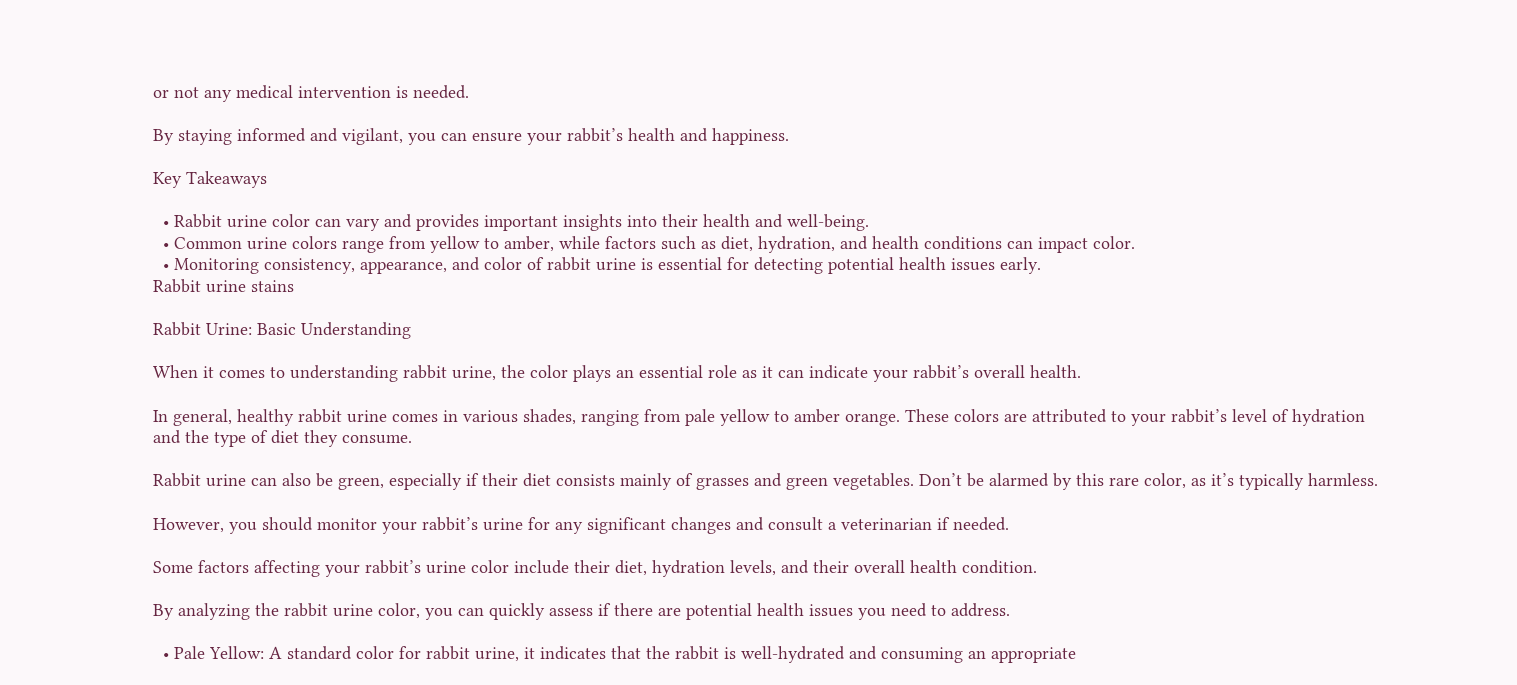or not any medical intervention is needed.

By staying informed and vigilant, you can ensure your rabbit’s health and happiness.

Key Takeaways

  • Rabbit urine color can vary and provides important insights into their health and well-being.
  • Common urine colors range from yellow to amber, while factors such as diet, hydration, and health conditions can impact color.
  • Monitoring consistency, appearance, and color of rabbit urine is essential for detecting potential health issues early.
Rabbit urine stains

Rabbit Urine: Basic Understanding

When it comes to understanding rabbit urine, the color plays an essential role as it can indicate your rabbit’s overall health.

In general, healthy rabbit urine comes in various shades, ranging from pale yellow to amber orange. These colors are attributed to your rabbit’s level of hydration and the type of diet they consume.

Rabbit urine can also be green, especially if their diet consists mainly of grasses and green vegetables. Don’t be alarmed by this rare color, as it’s typically harmless.

However, you should monitor your rabbit’s urine for any significant changes and consult a veterinarian if needed.

Some factors affecting your rabbit’s urine color include their diet, hydration levels, and their overall health condition.

By analyzing the rabbit urine color, you can quickly assess if there are potential health issues you need to address.

  • Pale Yellow: A standard color for rabbit urine, it indicates that the rabbit is well-hydrated and consuming an appropriate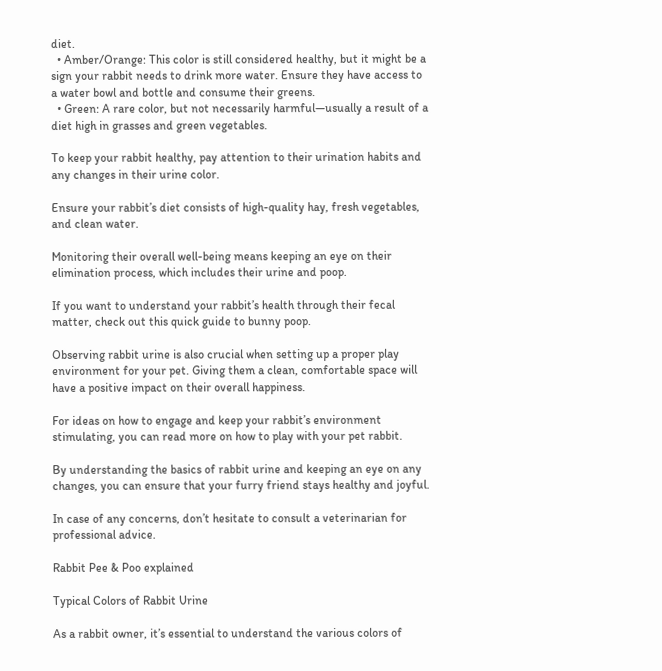diet.
  • Amber/Orange: This color is still considered healthy, but it might be a sign your rabbit needs to drink more water. Ensure they have access to a water bowl and bottle and consume their greens.
  • Green: A rare color, but not necessarily harmful—usually a result of a diet high in grasses and green vegetables.

To keep your rabbit healthy, pay attention to their urination habits and any changes in their urine color.

Ensure your rabbit’s diet consists of high-quality hay, fresh vegetables, and clean water.

Monitoring their overall well-being means keeping an eye on their elimination process, which includes their urine and poop.

If you want to understand your rabbit’s health through their fecal matter, check out this quick guide to bunny poop.

Observing rabbit urine is also crucial when setting up a proper play environment for your pet. Giving them a clean, comfortable space will have a positive impact on their overall happiness.

For ideas on how to engage and keep your rabbit’s environment stimulating, you can read more on how to play with your pet rabbit.

By understanding the basics of rabbit urine and keeping an eye on any changes, you can ensure that your furry friend stays healthy and joyful.

In case of any concerns, don’t hesitate to consult a veterinarian for professional advice.

Rabbit Pee & Poo explained

Typical Colors of Rabbit Urine

As a rabbit owner, it’s essential to understand the various colors of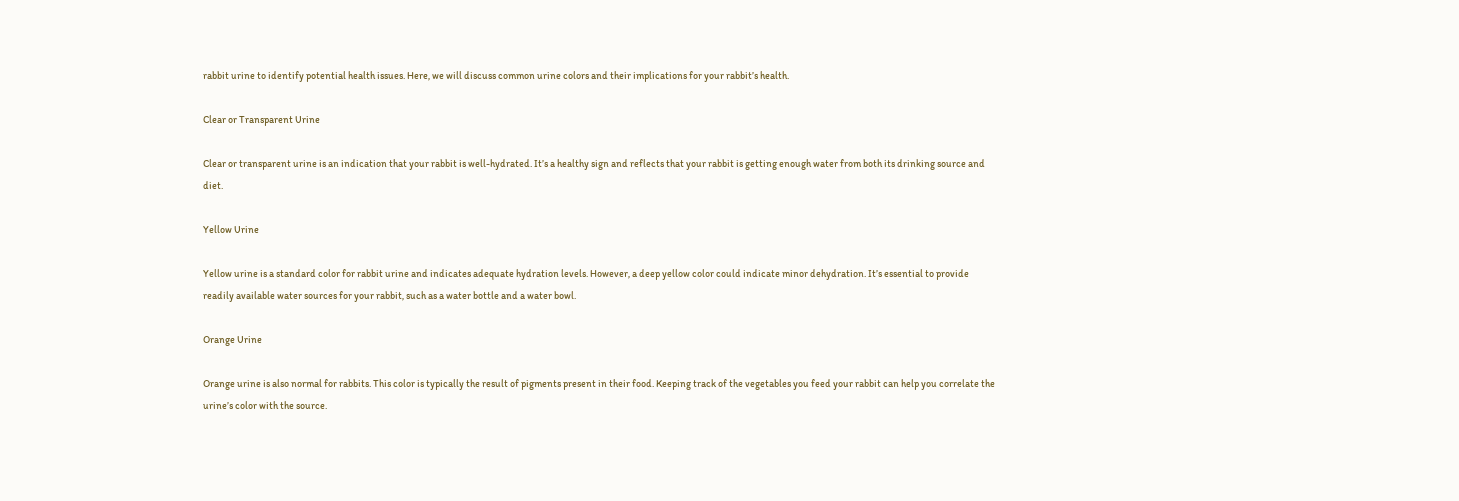rabbit urine to identify potential health issues. Here, we will discuss common urine colors and their implications for your rabbit’s health.

Clear or Transparent Urine

Clear or transparent urine is an indication that your rabbit is well-hydrated. It’s a healthy sign and reflects that your rabbit is getting enough water from both its drinking source and diet.

Yellow Urine

Yellow urine is a standard color for rabbit urine and indicates adequate hydration levels. However, a deep yellow color could indicate minor dehydration. It’s essential to provide readily available water sources for your rabbit, such as a water bottle and a water bowl.

Orange Urine

Orange urine is also normal for rabbits. This color is typically the result of pigments present in their food. Keeping track of the vegetables you feed your rabbit can help you correlate the urine’s color with the source.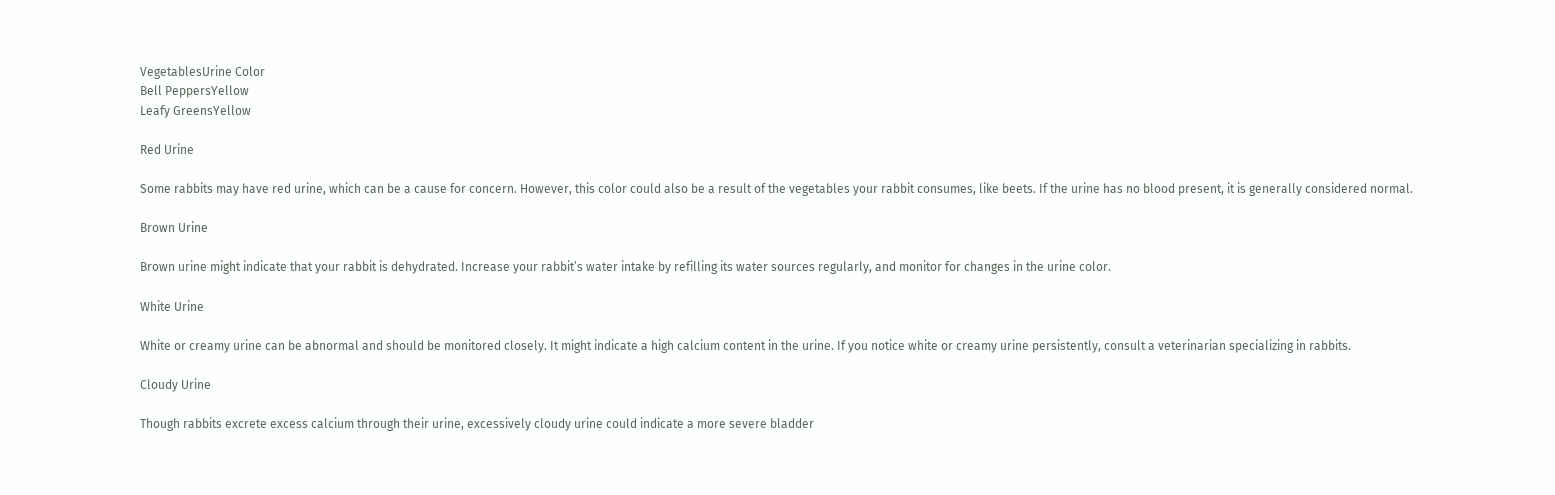VegetablesUrine Color
Bell PeppersYellow
Leafy GreensYellow

Red Urine

Some rabbits may have red urine, which can be a cause for concern. However, this color could also be a result of the vegetables your rabbit consumes, like beets. If the urine has no blood present, it is generally considered normal.

Brown Urine

Brown urine might indicate that your rabbit is dehydrated. Increase your rabbit’s water intake by refilling its water sources regularly, and monitor for changes in the urine color.

White Urine

White or creamy urine can be abnormal and should be monitored closely. It might indicate a high calcium content in the urine. If you notice white or creamy urine persistently, consult a veterinarian specializing in rabbits.

Cloudy Urine

Though rabbits excrete excess calcium through their urine, excessively cloudy urine could indicate a more severe bladder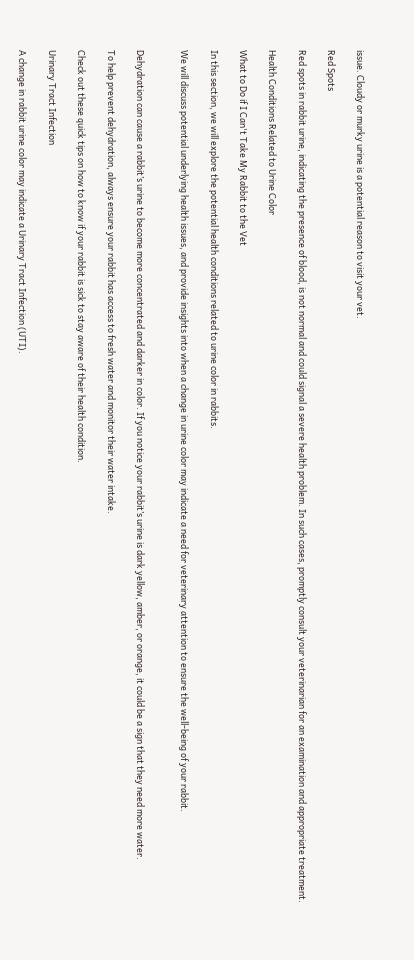issue. Cloudy or murky urine is a potential reason to visit your vet.

Red Spots

Red spots in rabbit urine, indicating the presence of blood, is not normal and could signal a severe health problem. In such cases, promptly consult your veterinarian for an examination and appropriate treatment.

Health Conditions Related to Urine Color

What to Do if I Can't Take My Rabbit to the Vet

In this section, we will explore the potential health conditions related to urine color in rabbits.

We will discuss potential underlying health issues, and provide insights into when a change in urine color may indicate a need for veterinary attention to ensure the well-being of your rabbit.


Dehydration can cause a rabbit’s urine to become more concentrated and darker in color. If you notice your rabbit’s urine is dark yellow, amber, or orange, it could be a sign that they need more water.

To help prevent dehydration, always ensure your rabbit has access to fresh water and monitor their water intake.

Check out these quick tips on how to know if your rabbit is sick to stay aware of their health condition.

Urinary Tract Infection

A change in rabbit urine color may indicate a Urinary Tract Infection (UTI).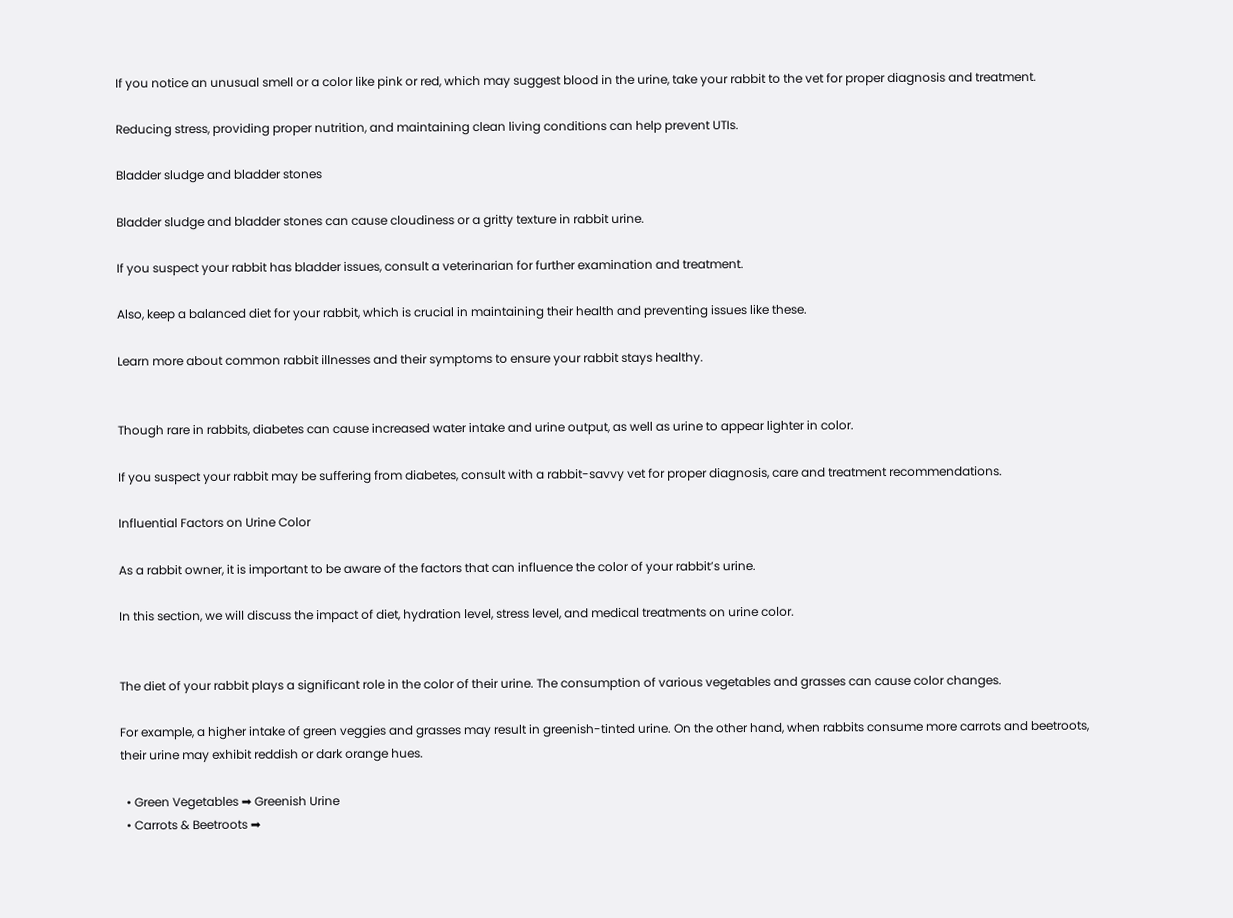If you notice an unusual smell or a color like pink or red, which may suggest blood in the urine, take your rabbit to the vet for proper diagnosis and treatment.

Reducing stress, providing proper nutrition, and maintaining clean living conditions can help prevent UTIs.

Bladder sludge and bladder stones

Bladder sludge and bladder stones can cause cloudiness or a gritty texture in rabbit urine.

If you suspect your rabbit has bladder issues, consult a veterinarian for further examination and treatment.

Also, keep a balanced diet for your rabbit, which is crucial in maintaining their health and preventing issues like these.

Learn more about common rabbit illnesses and their symptoms to ensure your rabbit stays healthy.


Though rare in rabbits, diabetes can cause increased water intake and urine output, as well as urine to appear lighter in color.

If you suspect your rabbit may be suffering from diabetes, consult with a rabbit-savvy vet for proper diagnosis, care and treatment recommendations.

Influential Factors on Urine Color

As a rabbit owner, it is important to be aware of the factors that can influence the color of your rabbit’s urine.

In this section, we will discuss the impact of diet, hydration level, stress level, and medical treatments on urine color.


The diet of your rabbit plays a significant role in the color of their urine. The consumption of various vegetables and grasses can cause color changes.

For example, a higher intake of green veggies and grasses may result in greenish-tinted urine. On the other hand, when rabbits consume more carrots and beetroots, their urine may exhibit reddish or dark orange hues.

  • Green Vegetables ➡ Greenish Urine
  • Carrots & Beetroots ➡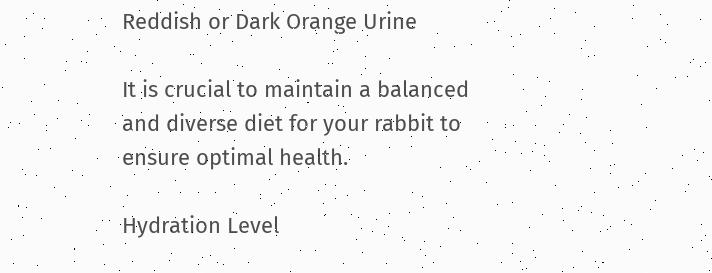Reddish or Dark Orange Urine

It is crucial to maintain a balanced and diverse diet for your rabbit to ensure optimal health.

Hydration Level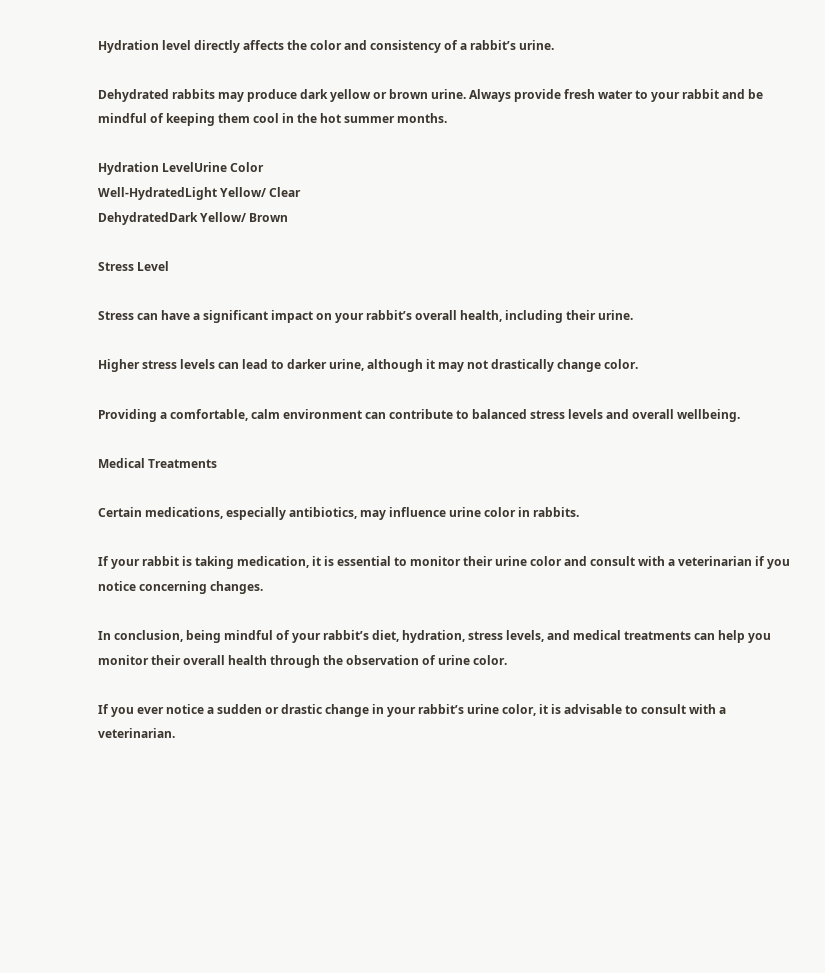Hydration level directly affects the color and consistency of a rabbit’s urine.

Dehydrated rabbits may produce dark yellow or brown urine. Always provide fresh water to your rabbit and be mindful of keeping them cool in the hot summer months.

Hydration LevelUrine Color
Well-HydratedLight Yellow/ Clear
DehydratedDark Yellow/ Brown

Stress Level

Stress can have a significant impact on your rabbit’s overall health, including their urine.

Higher stress levels can lead to darker urine, although it may not drastically change color.

Providing a comfortable, calm environment can contribute to balanced stress levels and overall wellbeing.

Medical Treatments

Certain medications, especially antibiotics, may influence urine color in rabbits.

If your rabbit is taking medication, it is essential to monitor their urine color and consult with a veterinarian if you notice concerning changes.

In conclusion, being mindful of your rabbit’s diet, hydration, stress levels, and medical treatments can help you monitor their overall health through the observation of urine color.

If you ever notice a sudden or drastic change in your rabbit’s urine color, it is advisable to consult with a veterinarian.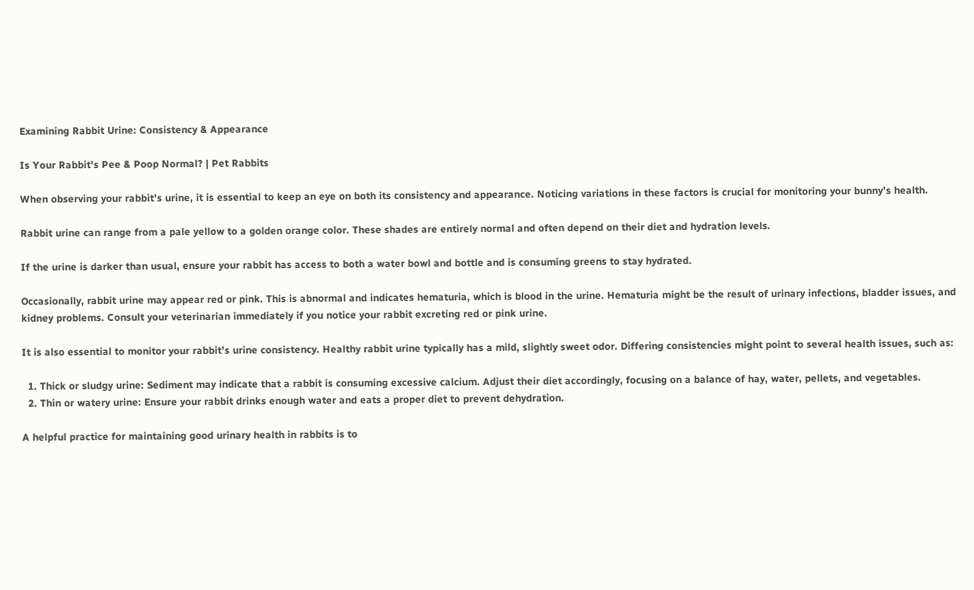Examining Rabbit Urine: Consistency & Appearance

Is Your Rabbit's Pee & Poop Normal? | Pet Rabbits

When observing your rabbit’s urine, it is essential to keep an eye on both its consistency and appearance. Noticing variations in these factors is crucial for monitoring your bunny’s health.

Rabbit urine can range from a pale yellow to a golden orange color. These shades are entirely normal and often depend on their diet and hydration levels.

If the urine is darker than usual, ensure your rabbit has access to both a water bowl and bottle and is consuming greens to stay hydrated.

Occasionally, rabbit urine may appear red or pink. This is abnormal and indicates hematuria, which is blood in the urine. Hematuria might be the result of urinary infections, bladder issues, and kidney problems. Consult your veterinarian immediately if you notice your rabbit excreting red or pink urine.

It is also essential to monitor your rabbit’s urine consistency. Healthy rabbit urine typically has a mild, slightly sweet odor. Differing consistencies might point to several health issues, such as:

  1. Thick or sludgy urine: Sediment may indicate that a rabbit is consuming excessive calcium. Adjust their diet accordingly, focusing on a balance of hay, water, pellets, and vegetables.
  2. Thin or watery urine: Ensure your rabbit drinks enough water and eats a proper diet to prevent dehydration.

A helpful practice for maintaining good urinary health in rabbits is to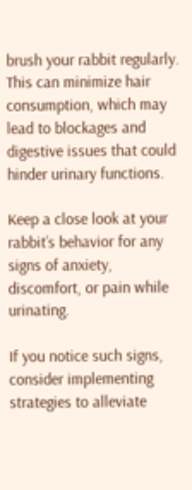brush your rabbit regularly. This can minimize hair consumption, which may lead to blockages and digestive issues that could hinder urinary functions.

Keep a close look at your rabbit’s behavior for any signs of anxiety, discomfort, or pain while urinating.

If you notice such signs, consider implementing strategies to alleviate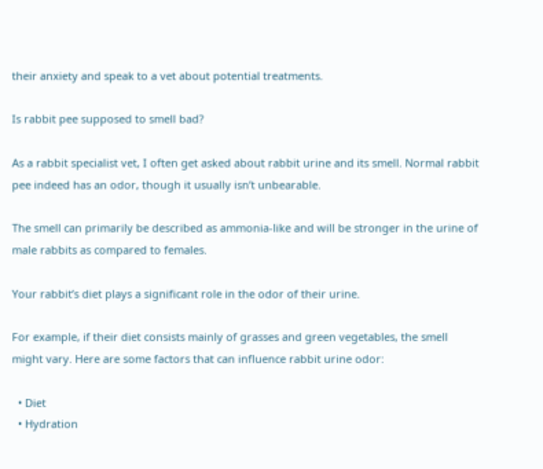their anxiety and speak to a vet about potential treatments.

Is rabbit pee supposed to smell bad?

As a rabbit specialist vet, I often get asked about rabbit urine and its smell. Normal rabbit pee indeed has an odor, though it usually isn’t unbearable.

The smell can primarily be described as ammonia-like and will be stronger in the urine of male rabbits as compared to females.

Your rabbit’s diet plays a significant role in the odor of their urine.

For example, if their diet consists mainly of grasses and green vegetables, the smell might vary. Here are some factors that can influence rabbit urine odor:

  • Diet
  • Hydration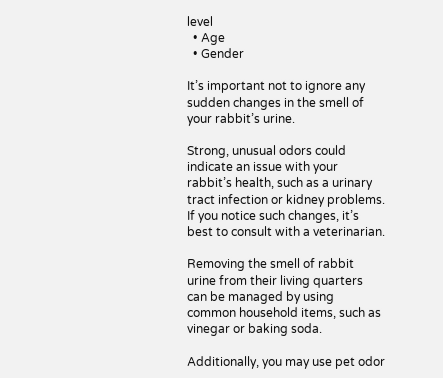level
  • Age
  • Gender

It’s important not to ignore any sudden changes in the smell of your rabbit’s urine.

Strong, unusual odors could indicate an issue with your rabbit’s health, such as a urinary tract infection or kidney problems. If you notice such changes, it’s best to consult with a veterinarian.

Removing the smell of rabbit urine from their living quarters can be managed by using common household items, such as vinegar or baking soda.

Additionally, you may use pet odor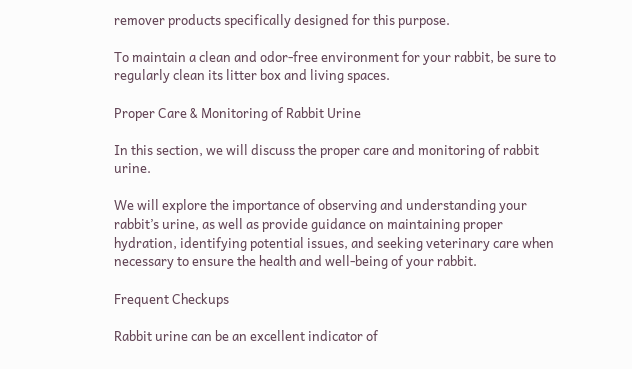remover products specifically designed for this purpose.

To maintain a clean and odor-free environment for your rabbit, be sure to regularly clean its litter box and living spaces.

Proper Care & Monitoring of Rabbit Urine

In this section, we will discuss the proper care and monitoring of rabbit urine.

We will explore the importance of observing and understanding your rabbit’s urine, as well as provide guidance on maintaining proper hydration, identifying potential issues, and seeking veterinary care when necessary to ensure the health and well-being of your rabbit.

Frequent Checkups

Rabbit urine can be an excellent indicator of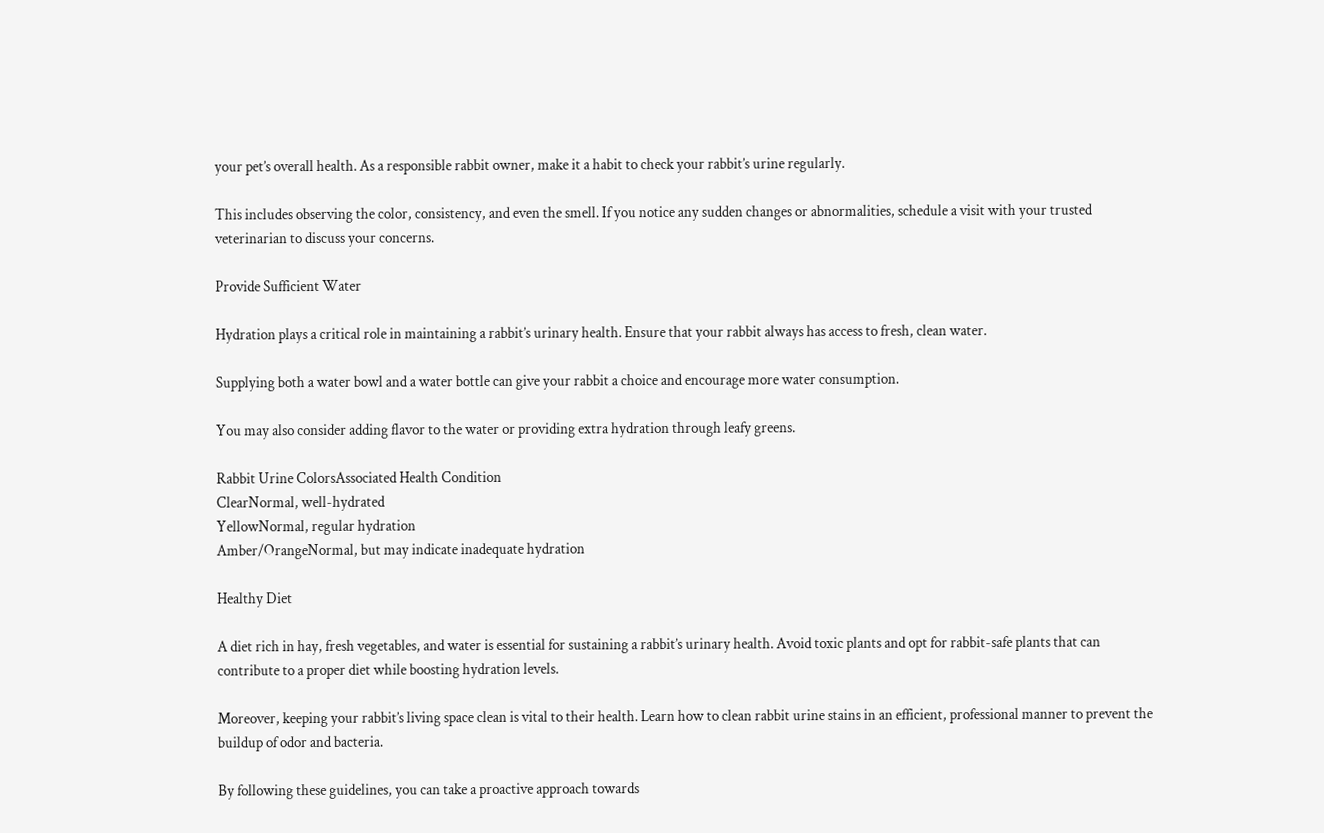your pet’s overall health. As a responsible rabbit owner, make it a habit to check your rabbit’s urine regularly.

This includes observing the color, consistency, and even the smell. If you notice any sudden changes or abnormalities, schedule a visit with your trusted veterinarian to discuss your concerns.

Provide Sufficient Water

Hydration plays a critical role in maintaining a rabbit’s urinary health. Ensure that your rabbit always has access to fresh, clean water.

Supplying both a water bowl and a water bottle can give your rabbit a choice and encourage more water consumption.

You may also consider adding flavor to the water or providing extra hydration through leafy greens.

Rabbit Urine ColorsAssociated Health Condition
ClearNormal, well-hydrated
YellowNormal, regular hydration
Amber/OrangeNormal, but may indicate inadequate hydration

Healthy Diet

A diet rich in hay, fresh vegetables, and water is essential for sustaining a rabbit’s urinary health. Avoid toxic plants and opt for rabbit-safe plants that can contribute to a proper diet while boosting hydration levels.

Moreover, keeping your rabbit’s living space clean is vital to their health. Learn how to clean rabbit urine stains in an efficient, professional manner to prevent the buildup of odor and bacteria.

By following these guidelines, you can take a proactive approach towards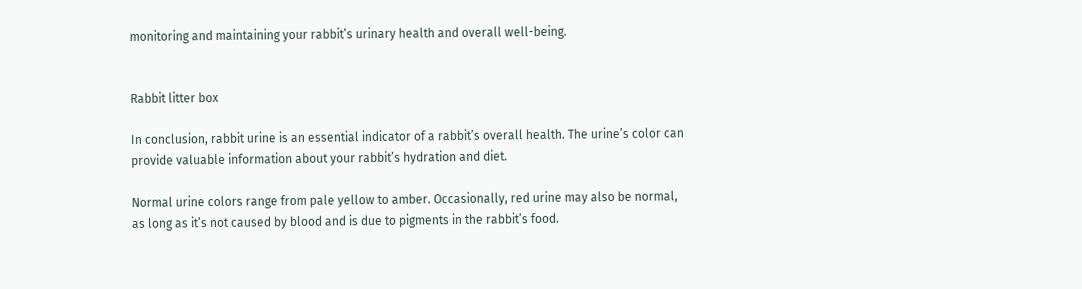monitoring and maintaining your rabbit’s urinary health and overall well-being.


Rabbit litter box

In conclusion, rabbit urine is an essential indicator of a rabbit’s overall health. The urine’s color can provide valuable information about your rabbit’s hydration and diet.

Normal urine colors range from pale yellow to amber. Occasionally, red urine may also be normal, as long as it’s not caused by blood and is due to pigments in the rabbit’s food.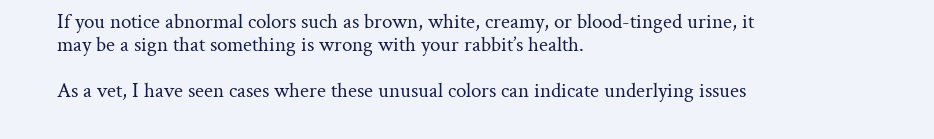If you notice abnormal colors such as brown, white, creamy, or blood-tinged urine, it may be a sign that something is wrong with your rabbit’s health.

As a vet, I have seen cases where these unusual colors can indicate underlying issues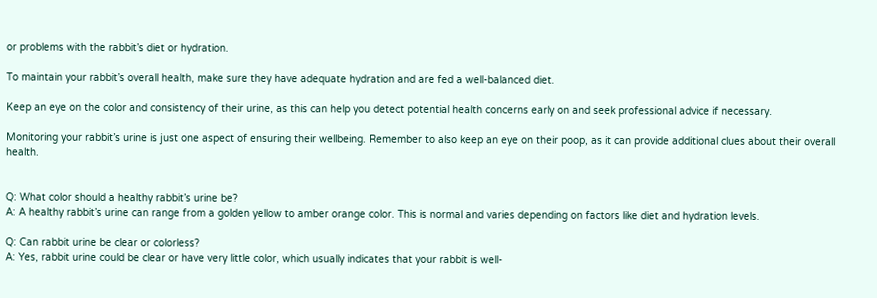or problems with the rabbit’s diet or hydration.

To maintain your rabbit’s overall health, make sure they have adequate hydration and are fed a well-balanced diet.

Keep an eye on the color and consistency of their urine, as this can help you detect potential health concerns early on and seek professional advice if necessary.

Monitoring your rabbit’s urine is just one aspect of ensuring their wellbeing. Remember to also keep an eye on their poop, as it can provide additional clues about their overall health.


Q: What color should a healthy rabbit’s urine be?
A: A healthy rabbit’s urine can range from a golden yellow to amber orange color. This is normal and varies depending on factors like diet and hydration levels.

Q: Can rabbit urine be clear or colorless?
A: Yes, rabbit urine could be clear or have very little color, which usually indicates that your rabbit is well-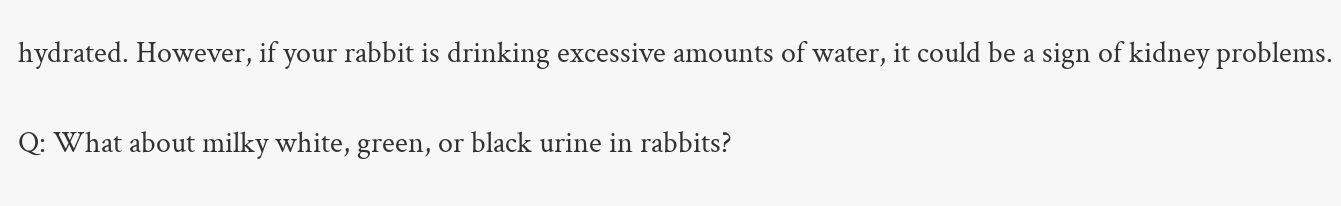hydrated. However, if your rabbit is drinking excessive amounts of water, it could be a sign of kidney problems.

Q: What about milky white, green, or black urine in rabbits?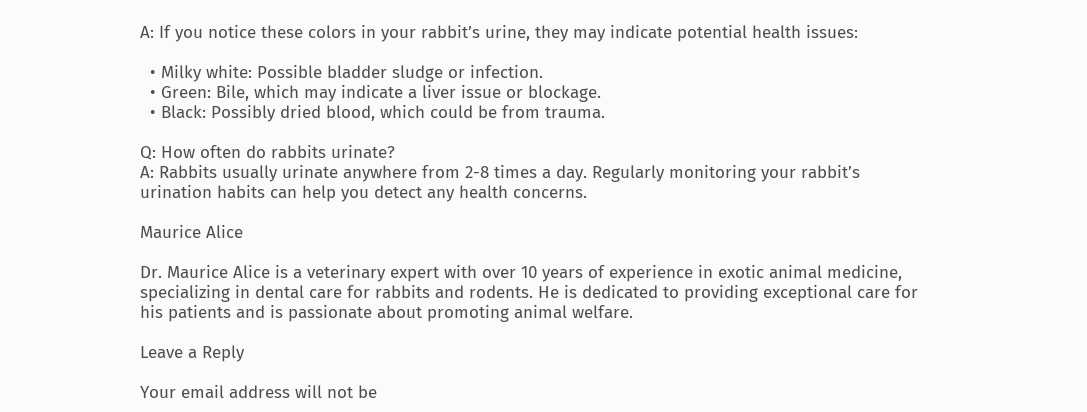A: If you notice these colors in your rabbit’s urine, they may indicate potential health issues:

  • Milky white: Possible bladder sludge or infection.
  • Green: Bile, which may indicate a liver issue or blockage.
  • Black: Possibly dried blood, which could be from trauma.

Q: How often do rabbits urinate?
A: Rabbits usually urinate anywhere from 2-8 times a day. Regularly monitoring your rabbit’s urination habits can help you detect any health concerns.

Maurice Alice

Dr. Maurice Alice is a veterinary expert with over 10 years of experience in exotic animal medicine, specializing in dental care for rabbits and rodents. He is dedicated to providing exceptional care for his patients and is passionate about promoting animal welfare.

Leave a Reply

Your email address will not be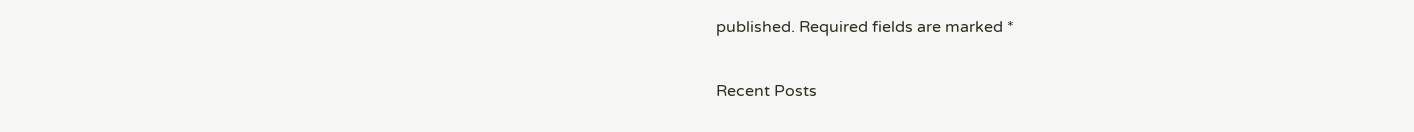published. Required fields are marked *

Recent Posts